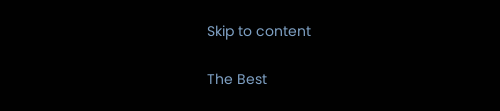Skip to content

The Best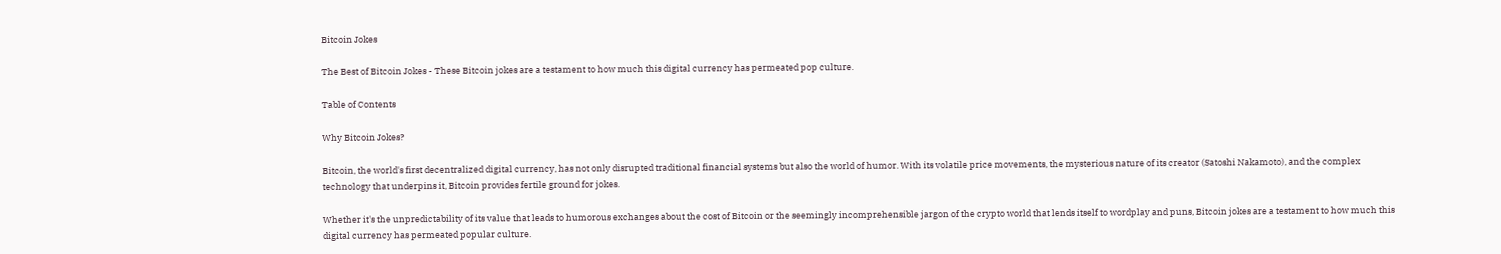Bitcoin Jokes

The Best of Bitcoin Jokes - These Bitcoin jokes are a testament to how much this digital currency has permeated pop culture.

Table of Contents

Why Bitcoin Jokes?

Bitcoin, the world's first decentralized digital currency, has not only disrupted traditional financial systems but also the world of humor. With its volatile price movements, the mysterious nature of its creator (Satoshi Nakamoto), and the complex technology that underpins it, Bitcoin provides fertile ground for jokes.

Whether it's the unpredictability of its value that leads to humorous exchanges about the cost of Bitcoin or the seemingly incomprehensible jargon of the crypto world that lends itself to wordplay and puns, Bitcoin jokes are a testament to how much this digital currency has permeated popular culture.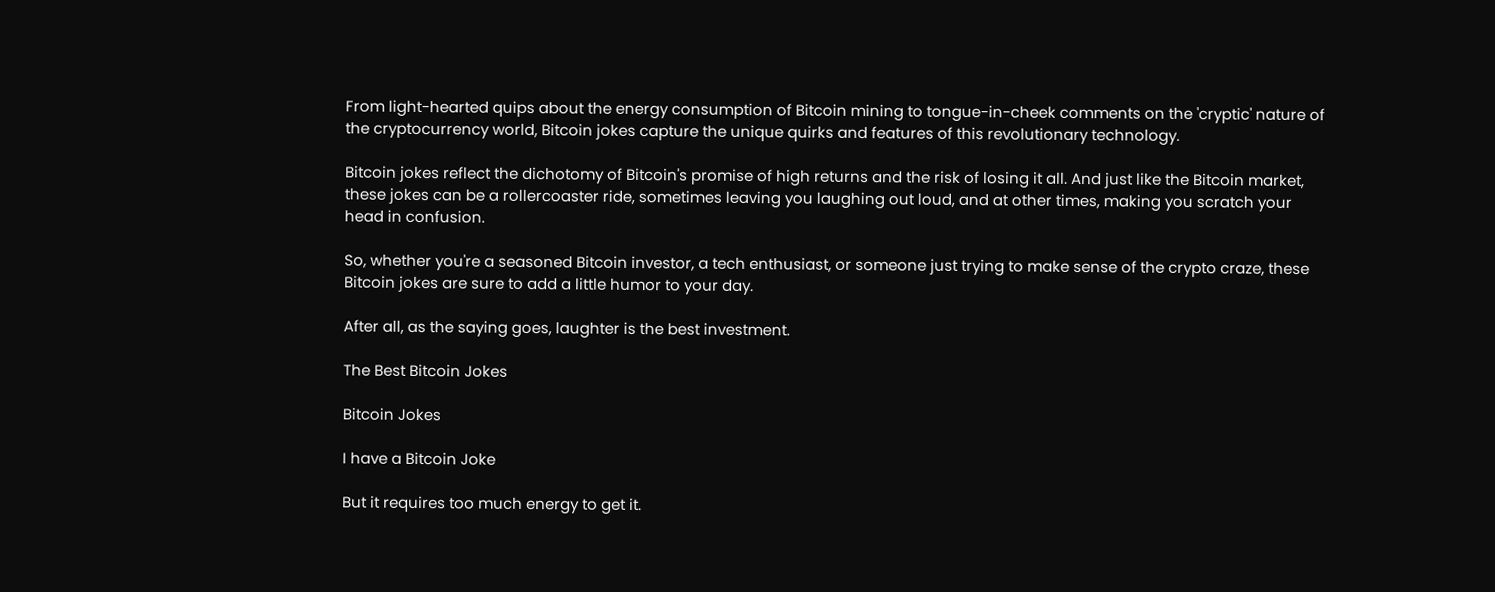From light-hearted quips about the energy consumption of Bitcoin mining to tongue-in-cheek comments on the 'cryptic' nature of the cryptocurrency world, Bitcoin jokes capture the unique quirks and features of this revolutionary technology.

Bitcoin jokes reflect the dichotomy of Bitcoin's promise of high returns and the risk of losing it all. And just like the Bitcoin market, these jokes can be a rollercoaster ride, sometimes leaving you laughing out loud, and at other times, making you scratch your head in confusion.

So, whether you're a seasoned Bitcoin investor, a tech enthusiast, or someone just trying to make sense of the crypto craze, these Bitcoin jokes are sure to add a little humor to your day.

After all, as the saying goes, laughter is the best investment.

The Best Bitcoin Jokes

Bitcoin Jokes

I have a Bitcoin Joke

But it requires too much energy to get it.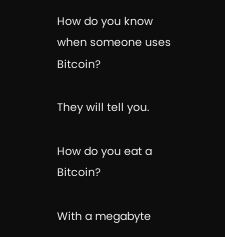How do you know when someone uses Bitcoin?

They will tell you.

How do you eat a Bitcoin?

With a megabyte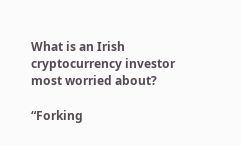What is an Irish cryptocurrency investor most worried about?

“Forking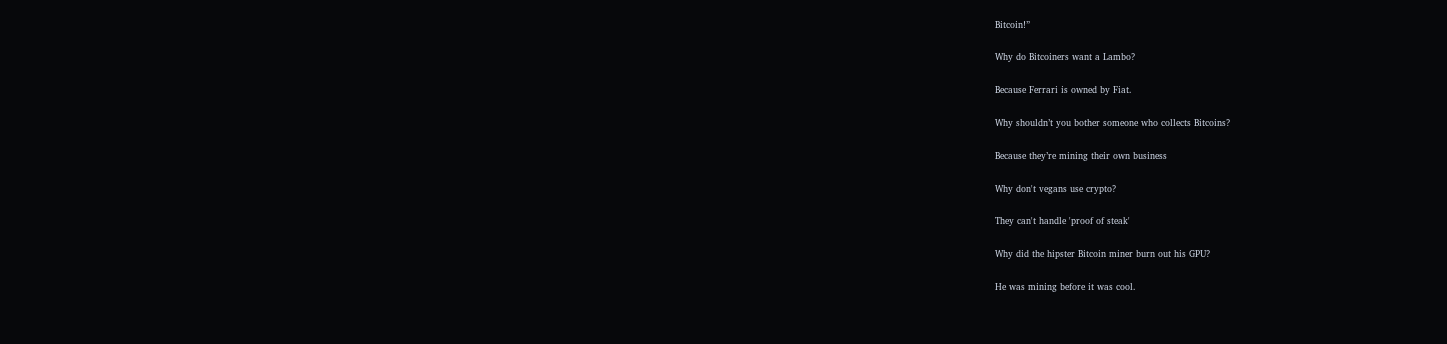Bitcoin!”

Why do Bitcoiners want a Lambo?

Because Ferrari is owned by Fiat.

Why shouldn’t you bother someone who collects Bitcoins?

Because they’re mining their own business

Why don't vegans use crypto?

They can't handle 'proof of steak'

Why did the hipster Bitcoin miner burn out his GPU?

He was mining before it was cool.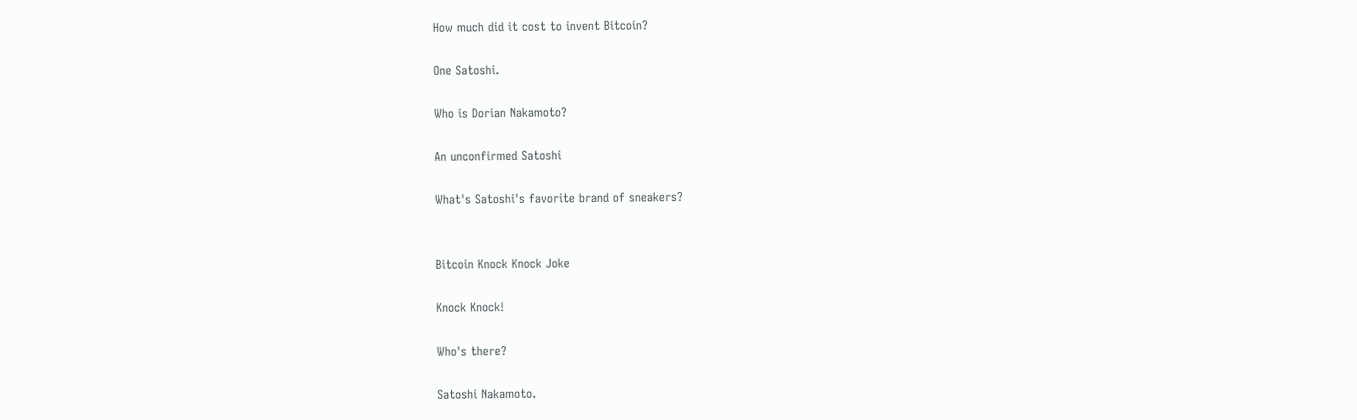How much did it cost to invent Bitcoin?

One Satoshi.

Who is Dorian Nakamoto?

An unconfirmed Satoshi

What's Satoshi's favorite brand of sneakers?


Bitcoin Knock Knock Joke

Knock Knock!

Who's there?

Satoshi Nakamoto.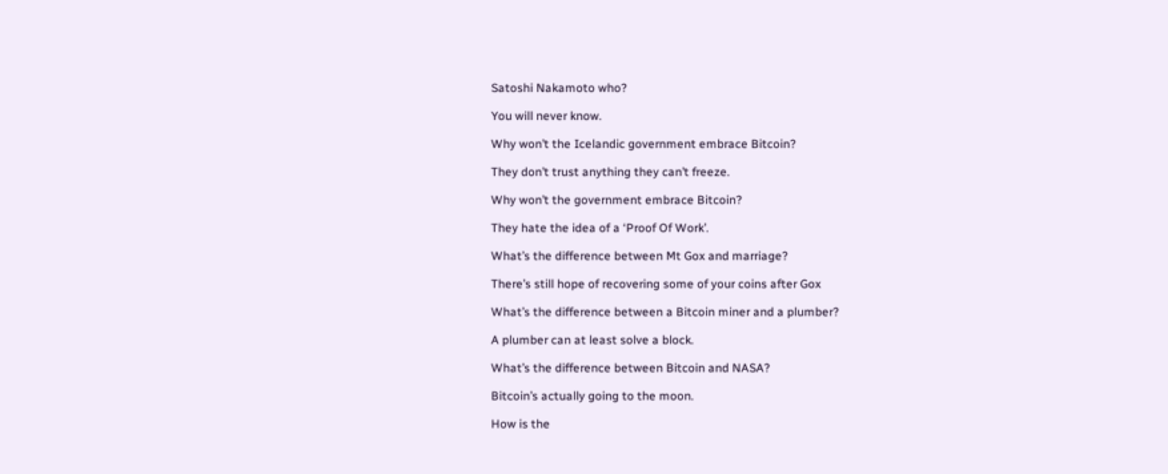Satoshi Nakamoto who?

You will never know.

Why won’t the Icelandic government embrace Bitcoin?

They don’t trust anything they can’t freeze.

Why won’t the government embrace Bitcoin?

They hate the idea of a ‘Proof Of Work’.

What’s the difference between Mt Gox and marriage?

There’s still hope of recovering some of your coins after Gox

What’s the difference between a Bitcoin miner and a plumber?

A plumber can at least solve a block.

What’s the difference between Bitcoin and NASA?

Bitcoin’s actually going to the moon.

How is the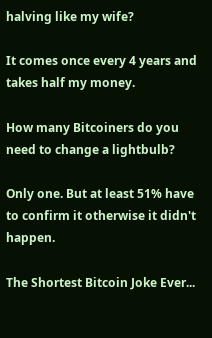halving like my wife?

It comes once every 4 years and takes half my money.

How many Bitcoiners do you need to change a lightbulb?

Only one. But at least 51% have to confirm it otherwise it didn't happen.

The Shortest Bitcoin Joke Ever...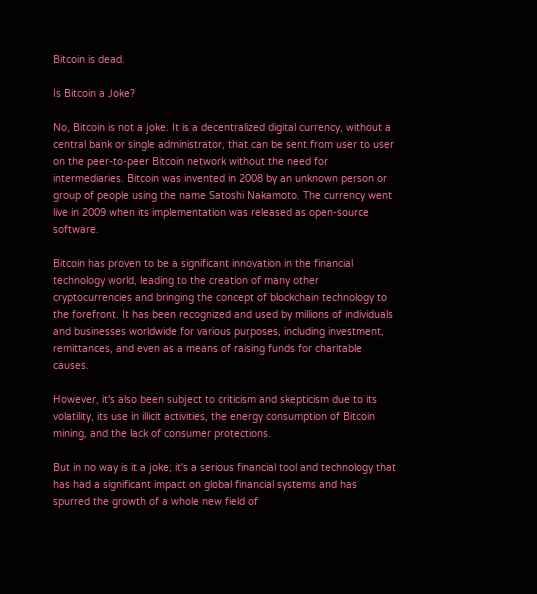Bitcoin is dead.

Is Bitcoin a Joke?

No, Bitcoin is not a joke. It is a decentralized digital currency, without a central bank or single administrator, that can be sent from user to user on the peer-to-peer Bitcoin network without the need for intermediaries. Bitcoin was invented in 2008 by an unknown person or group of people using the name Satoshi Nakamoto. The currency went live in 2009 when its implementation was released as open-source software.

Bitcoin has proven to be a significant innovation in the financial technology world, leading to the creation of many other cryptocurrencies and bringing the concept of blockchain technology to the forefront. It has been recognized and used by millions of individuals and businesses worldwide for various purposes, including investment, remittances, and even as a means of raising funds for charitable causes.

However, it's also been subject to criticism and skepticism due to its volatility, its use in illicit activities, the energy consumption of Bitcoin mining, and the lack of consumer protections.

But in no way is it a joke; it's a serious financial tool and technology that has had a significant impact on global financial systems and has spurred the growth of a whole new field of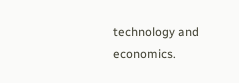technology and economics.